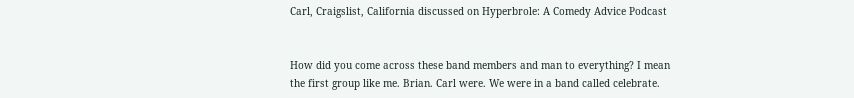Carl, Craigslist, California discussed on Hyperbrole: A Comedy Advice Podcast


How did you come across these band members and man to everything? I mean the first group like me. Brian. Carl were. We were in a band called celebrate.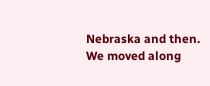Nebraska and then. We moved along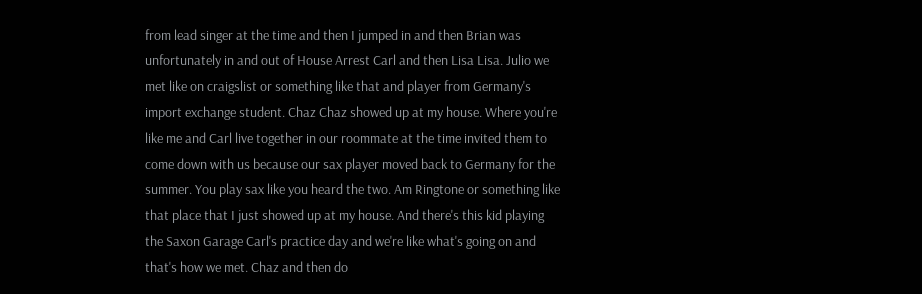from lead singer at the time and then I jumped in and then Brian was unfortunately in and out of House Arrest Carl and then Lisa Lisa. Julio we met like on craigslist or something like that and player from Germany's import exchange student. Chaz Chaz showed up at my house. Where you're like me and Carl live together in our roommate at the time invited them to come down with us because our sax player moved back to Germany for the summer. You play sax like you heard the two. Am Ringtone or something like that place that I just showed up at my house. And there's this kid playing the Saxon Garage Carl's practice day and we're like what's going on and that's how we met. Chaz and then do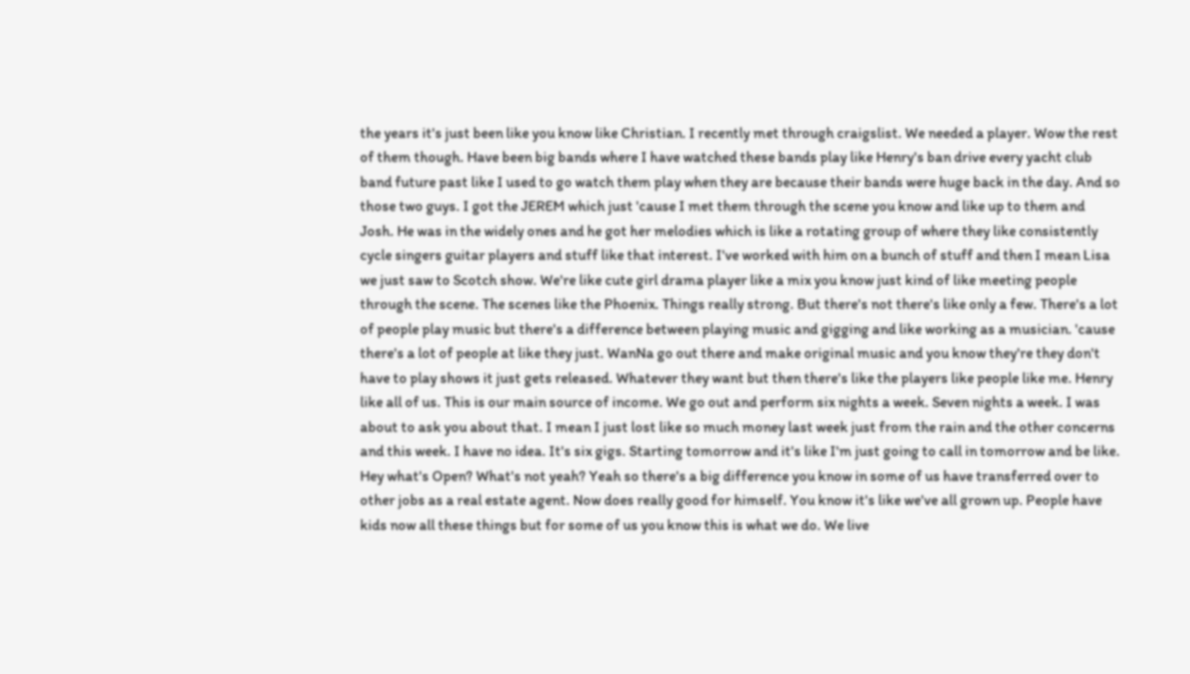the years it's just been like you know like Christian. I recently met through craigslist. We needed a player. Wow the rest of them though. Have been big bands where I have watched these bands play like Henry's ban drive every yacht club band future past like I used to go watch them play when they are because their bands were huge back in the day. And so those two guys. I got the JEREM which just 'cause I met them through the scene you know and like up to them and Josh. He was in the widely ones and he got her melodies which is like a rotating group of where they like consistently cycle singers guitar players and stuff like that interest. I've worked with him on a bunch of stuff and then I mean Lisa we just saw to Scotch show. We're like cute girl drama player like a mix you know just kind of like meeting people through the scene. The scenes like the Phoenix. Things really strong. But there's not there's like only a few. There's a lot of people play music but there's a difference between playing music and gigging and like working as a musician. 'cause there's a lot of people at like they just. WanNa go out there and make original music and you know they're they don't have to play shows it just gets released. Whatever they want but then there's like the players like people like me. Henry like all of us. This is our main source of income. We go out and perform six nights a week. Seven nights a week. I was about to ask you about that. I mean I just lost like so much money last week just from the rain and the other concerns and this week. I have no idea. It's six gigs. Starting tomorrow and it's like I'm just going to call in tomorrow and be like. Hey what's Open? What's not yeah? Yeah so there's a big difference you know in some of us have transferred over to other jobs as a real estate agent. Now does really good for himself. You know it's like we've all grown up. People have kids now all these things but for some of us you know this is what we do. We live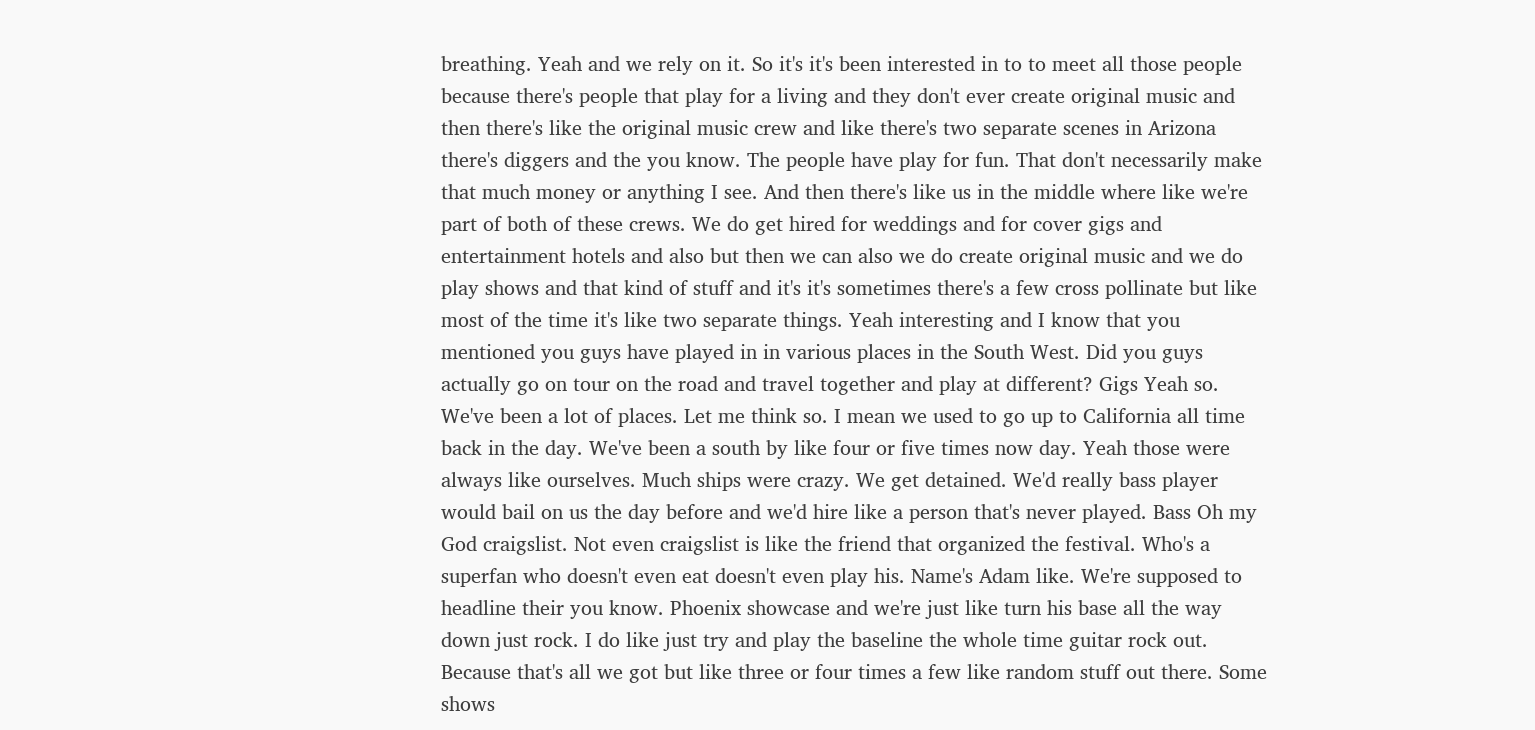breathing. Yeah and we rely on it. So it's it's been interested in to to meet all those people because there's people that play for a living and they don't ever create original music and then there's like the original music crew and like there's two separate scenes in Arizona there's diggers and the you know. The people have play for fun. That don't necessarily make that much money or anything I see. And then there's like us in the middle where like we're part of both of these crews. We do get hired for weddings and for cover gigs and entertainment hotels and also but then we can also we do create original music and we do play shows and that kind of stuff and it's it's sometimes there's a few cross pollinate but like most of the time it's like two separate things. Yeah interesting and I know that you mentioned you guys have played in in various places in the South West. Did you guys actually go on tour on the road and travel together and play at different? Gigs Yeah so. We've been a lot of places. Let me think so. I mean we used to go up to California all time back in the day. We've been a south by like four or five times now day. Yeah those were always like ourselves. Much ships were crazy. We get detained. We'd really bass player would bail on us the day before and we'd hire like a person that's never played. Bass Oh my God craigslist. Not even craigslist is like the friend that organized the festival. Who's a superfan who doesn't even eat doesn't even play his. Name's Adam like. We're supposed to headline their you know. Phoenix showcase and we're just like turn his base all the way down just rock. I do like just try and play the baseline the whole time guitar rock out. Because that's all we got but like three or four times a few like random stuff out there. Some shows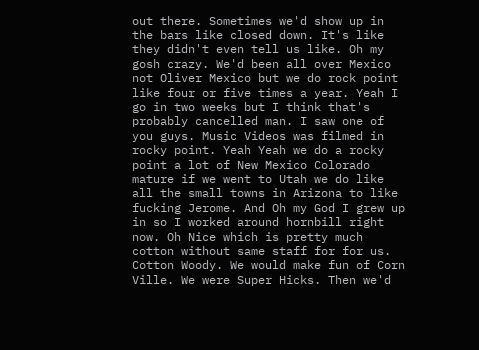out there. Sometimes we'd show up in the bars like closed down. It's like they didn't even tell us like. Oh my gosh crazy. We'd been all over Mexico not Oliver Mexico but we do rock point like four or five times a year. Yeah I go in two weeks but I think that's probably cancelled man. I saw one of you guys. Music Videos was filmed in rocky point. Yeah Yeah we do a rocky point a lot of New Mexico Colorado mature if we went to Utah we do like all the small towns in Arizona to like fucking Jerome. And Oh my God I grew up in so I worked around hornbill right now. Oh Nice which is pretty much cotton without same staff for for us. Cotton Woody. We would make fun of Corn Ville. We were Super Hicks. Then we'd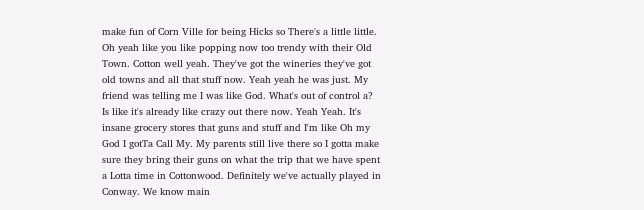make fun of Corn Ville for being Hicks so There's a little little. Oh yeah like you like popping now too trendy with their Old Town. Cotton well yeah. They've got the wineries they've got old towns and all that stuff now. Yeah yeah he was just. My friend was telling me I was like God. What's out of control a? Is like it's already like crazy out there now. Yeah Yeah. It's insane grocery stores that guns and stuff and I'm like Oh my God I gotTa Call My. My parents still live there so I gotta make sure they bring their guns on what the trip that we have spent a Lotta time in Cottonwood. Definitely we've actually played in Conway. We know main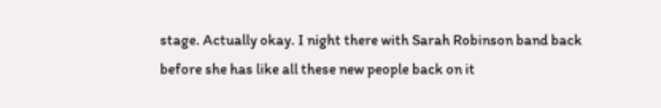stage. Actually okay. I night there with Sarah Robinson band back before she has like all these new people back on it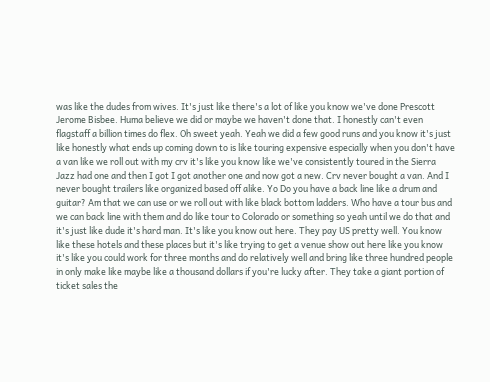was like the dudes from wives. It's just like there's a lot of like you know we've done Prescott Jerome Bisbee. Huma believe we did or maybe we haven't done that. I honestly can't even flagstaff a billion times do flex. Oh sweet yeah. Yeah we did a few good runs and you know it's just like honestly what ends up coming down to is like touring expensive especially when you don't have a van like we roll out with my crv it's like you know like we've consistently toured in the Sierra Jazz had one and then I got I got another one and now got a new. Crv never bought a van. And I never bought trailers like organized based off alike. Yo Do you have a back line like a drum and guitar? Am that we can use or we roll out with like black bottom ladders. Who have a tour bus and we can back line with them and do like tour to Colorado or something so yeah until we do that and it's just like dude it's hard man. It's like you know out here. They pay US pretty well. You know like these hotels and these places but it's like trying to get a venue show out here like you know it's like you could work for three months and do relatively well and bring like three hundred people in only make like maybe like a thousand dollars if you're lucky after. They take a giant portion of ticket sales the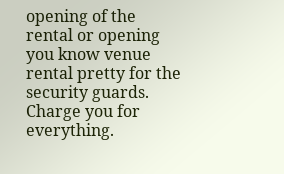opening of the rental or opening you know venue rental pretty for the security guards. Charge you for everything.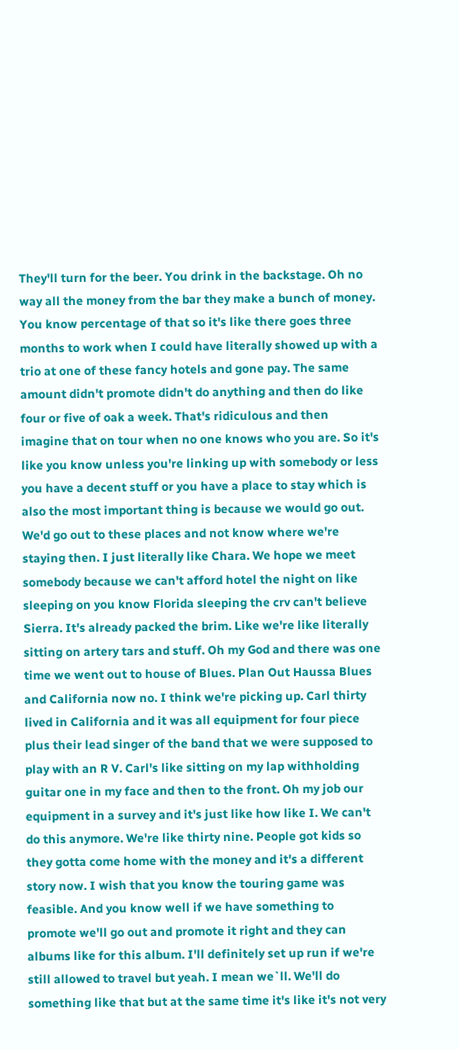They'll turn for the beer. You drink in the backstage. Oh no way all the money from the bar they make a bunch of money. You know percentage of that so it's like there goes three months to work when I could have literally showed up with a trio at one of these fancy hotels and gone pay. The same amount didn't promote didn't do anything and then do like four or five of oak a week. That's ridiculous and then imagine that on tour when no one knows who you are. So it's like you know unless you're linking up with somebody or less you have a decent stuff or you have a place to stay which is also the most important thing is because we would go out. We'd go out to these places and not know where we're staying then. I just literally like Chara. We hope we meet somebody because we can't afford hotel the night on like sleeping on you know Florida sleeping the crv can't believe Sierra. It's already packed the brim. Like we're like literally sitting on artery tars and stuff. Oh my God and there was one time we went out to house of Blues. Plan Out Haussa Blues and California now no. I think we're picking up. Carl thirty lived in California and it was all equipment for four piece plus their lead singer of the band that we were supposed to play with an R V. Carl's like sitting on my lap withholding guitar one in my face and then to the front. Oh my job our equipment in a survey and it's just like how like I. We can't do this anymore. We're like thirty nine. People got kids so they gotta come home with the money and it's a different story now. I wish that you know the touring game was feasible. And you know well if we have something to promote we'll go out and promote it right and they can albums like for this album. I'll definitely set up run if we're still allowed to travel but yeah. I mean we`ll. We'll do something like that but at the same time it's like it's not very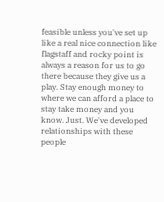feasible unless you've set up like a real nice connection like flagstaff and rocky point is always a reason for us to go there because they give us a play. Stay enough money to where we can afford a place to stay take money and you know. Just. We've developed relationships with these people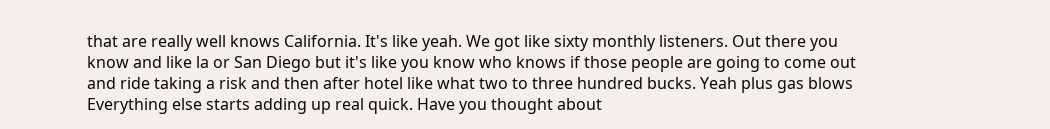that are really well knows California. It's like yeah. We got like sixty monthly listeners. Out there you know and like la or San Diego but it's like you know who knows if those people are going to come out and ride taking a risk and then after hotel like what two to three hundred bucks. Yeah plus gas blows Everything else starts adding up real quick. Have you thought about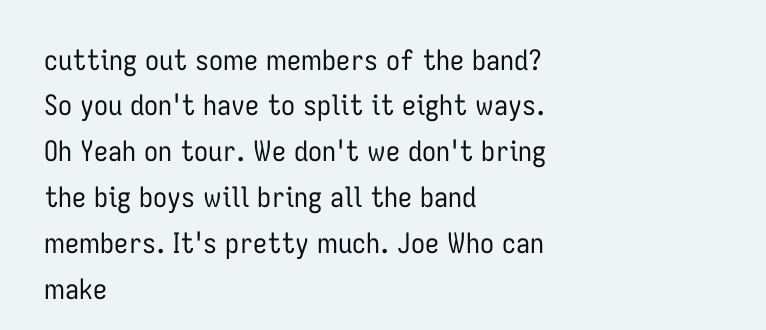cutting out some members of the band? So you don't have to split it eight ways. Oh Yeah on tour. We don't we don't bring the big boys will bring all the band members. It's pretty much. Joe Who can make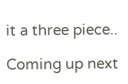it a three piece..

Coming up next